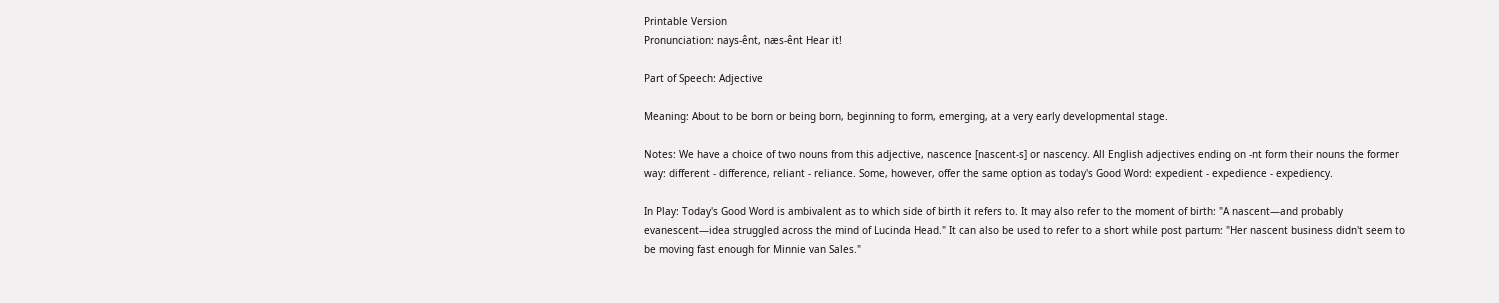Printable Version
Pronunciation: nays-ênt, næs-ênt Hear it!

Part of Speech: Adjective

Meaning: About to be born or being born, beginning to form, emerging, at a very early developmental stage.

Notes: We have a choice of two nouns from this adjective, nascence [nascent-s] or nascency. All English adjectives ending on -nt form their nouns the former way: different - difference, reliant - reliance. Some, however, offer the same option as today's Good Word: expedient - expedience - expediency.

In Play: Today's Good Word is ambivalent as to which side of birth it refers to. It may also refer to the moment of birth: "A nascent—and probably evanescent—idea struggled across the mind of Lucinda Head." It can also be used to refer to a short while post partum: "Her nascent business didn't seem to be moving fast enough for Minnie van Sales."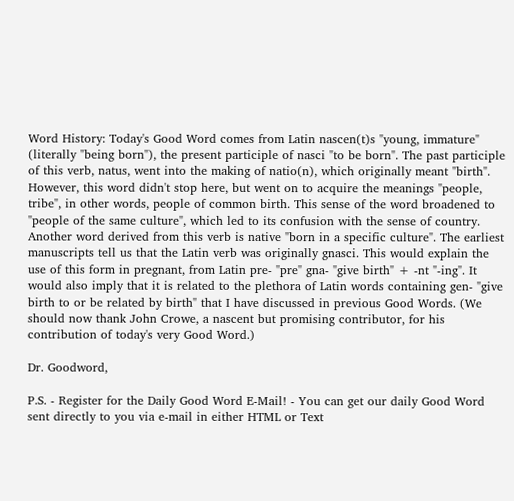Word History: Today's Good Word comes from Latin nascen(t)s "young, immature" (literally "being born"), the present participle of nasci "to be born". The past participle of this verb, natus, went into the making of natio(n), which originally meant "birth". However, this word didn't stop here, but went on to acquire the meanings "people, tribe", in other words, people of common birth. This sense of the word broadened to "people of the same culture", which led to its confusion with the sense of country. Another word derived from this verb is native "born in a specific culture". The earliest manuscripts tell us that the Latin verb was originally gnasci. This would explain the use of this form in pregnant, from Latin pre- "pre" gna- "give birth" + -nt "-ing". It would also imply that it is related to the plethora of Latin words containing gen- "give birth to or be related by birth" that I have discussed in previous Good Words. (We should now thank John Crowe, a nascent but promising contributor, for his contribution of today's very Good Word.)

Dr. Goodword,

P.S. - Register for the Daily Good Word E-Mail! - You can get our daily Good Word sent directly to you via e-mail in either HTML or Text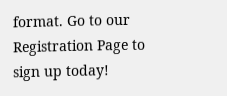format. Go to our Registration Page to sign up today!